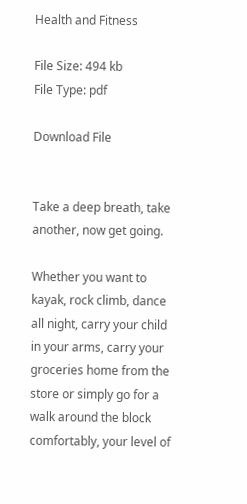Health and Fitness

File Size: 494 kb
File Type: pdf

Download File


Take a deep breath, take another, now get going.

Whether you want to kayak, rock climb, dance all night, carry your child in your arms, carry your groceries home from the store or simply go for a walk around the block comfortably, your level of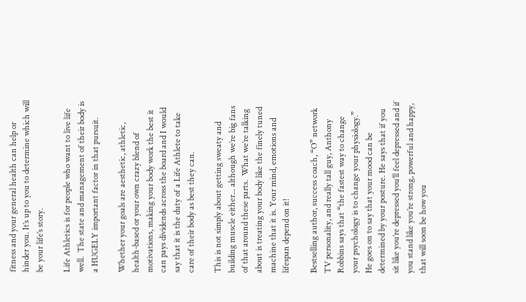fitness and your general health can help or hinder you. It’s up to you to determine which will be your life’s story.

Life Athletics is for people who want to live life well.  The state and management of their body is a HUGELY important factor in that pursuit.

Whether your goals are aesthetic, athletic, health-based or your own crazy blend of motivations, making your body work the best it can pays dividends across the board and I would say that it is the duty of a Life Athlete to take care of their body as best they can.

This is not simply about getting sweaty and building muscle either... although we’re big fans of that around these parts.  What we’re talking about is treating your body like the finely tuned machine that it is. Your mind, emotions and lifespan depend on it!

Bestselling author, success coach, “O” network TV personality, and really tall guy, Anthony Robbins says that “the fastest way to change your psychology is to change your physiology.”  He goes on to say that your mood can be determined by your posture. He says that if you sit like you’re depressed you’ll feel depressed and if you stand like you’re strong, powerful and happy, that will soon be how you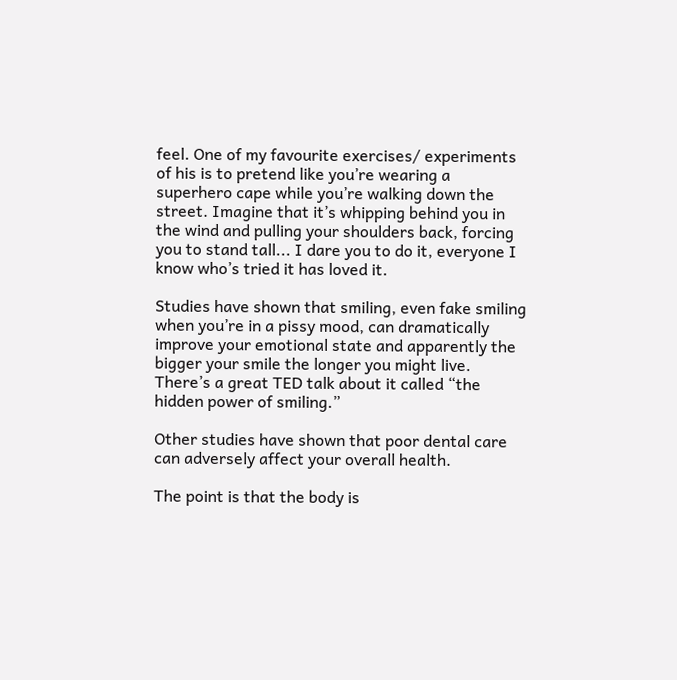feel. One of my favourite exercises/ experiments of his is to pretend like you’re wearing a superhero cape while you’re walking down the street. Imagine that it’s whipping behind you in the wind and pulling your shoulders back, forcing you to stand tall... I dare you to do it, everyone I know who’s tried it has loved it.

Studies have shown that smiling, even fake smiling when you’re in a pissy mood, can dramatically improve your emotional state and apparently the bigger your smile the longer you might live. There’s a great TED talk about it called “the hidden power of smiling.”

Other studies have shown that poor dental care can adversely affect your overall health.

The point is that the body is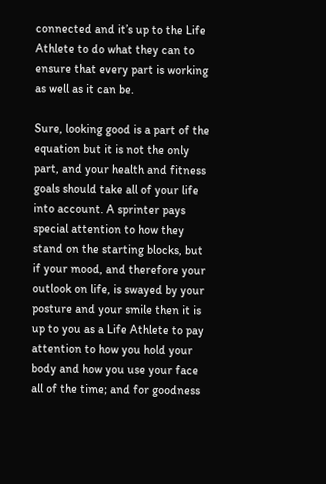connected and it’s up to the Life Athlete to do what they can to ensure that every part is working as well as it can be.

Sure, looking good is a part of the equation but it is not the only part, and your health and fitness goals should take all of your life into account. A sprinter pays special attention to how they stand on the starting blocks, but if your mood, and therefore your outlook on life, is swayed by your posture and your smile then it is up to you as a Life Athlete to pay attention to how you hold your body and how you use your face all of the time; and for goodness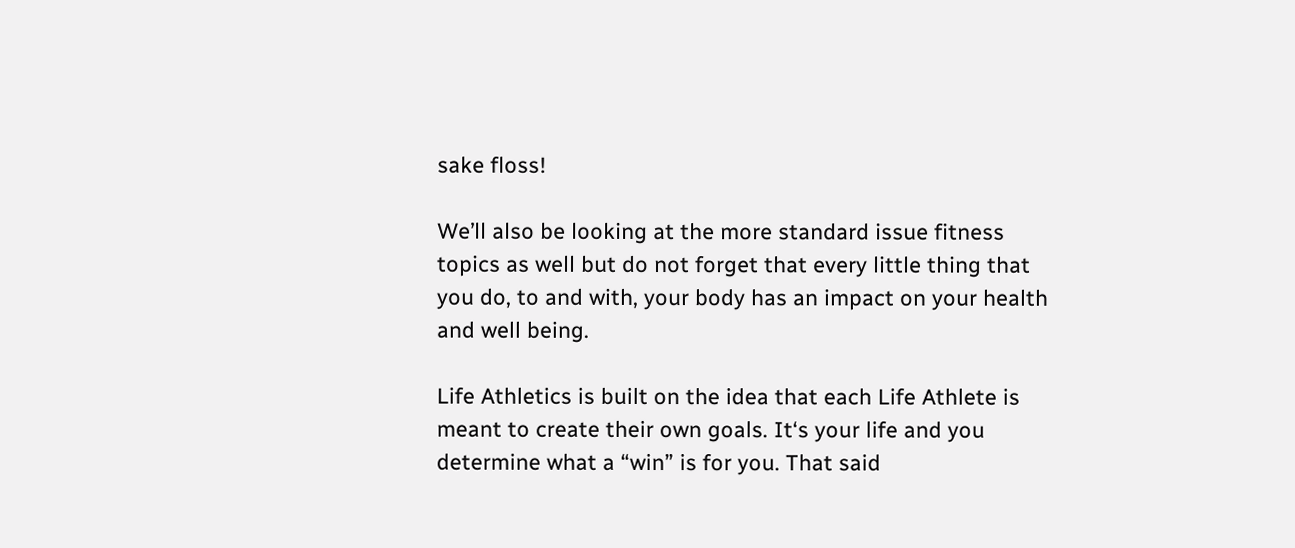sake floss!

We’ll also be looking at the more standard issue fitness topics as well but do not forget that every little thing that you do, to and with, your body has an impact on your health and well being.

Life Athletics is built on the idea that each Life Athlete is meant to create their own goals. It‘s your life and you determine what a “win” is for you. That said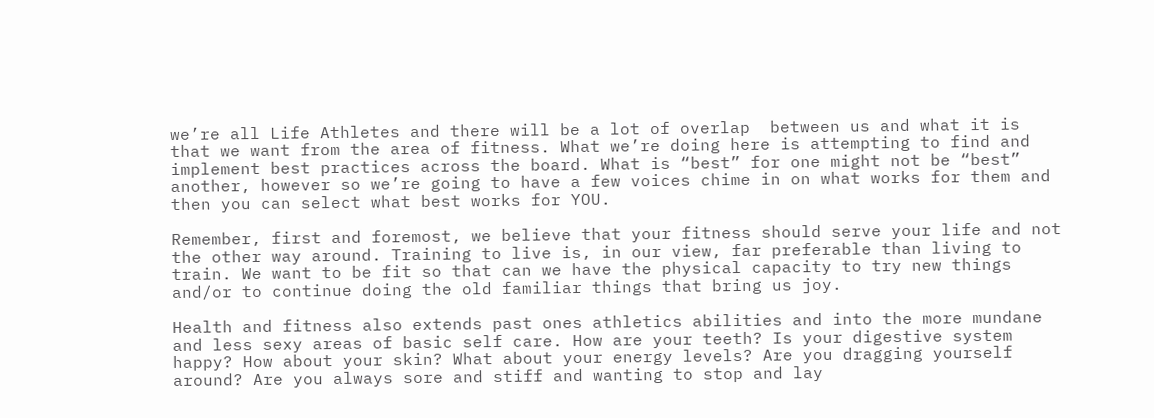we’re all Life Athletes and there will be a lot of overlap  between us and what it is that we want from the area of fitness. What we’re doing here is attempting to find and implement best practices across the board. What is “best” for one might not be “best” another, however so we’re going to have a few voices chime in on what works for them and then you can select what best works for YOU.

Remember, first and foremost, we believe that your fitness should serve your life and not the other way around. Training to live is, in our view, far preferable than living to train. We want to be fit so that can we have the physical capacity to try new things and/or to continue doing the old familiar things that bring us joy.

Health and fitness also extends past ones athletics abilities and into the more mundane and less sexy areas of basic self care. How are your teeth? Is your digestive system happy? How about your skin? What about your energy levels? Are you dragging yourself around? Are you always sore and stiff and wanting to stop and lay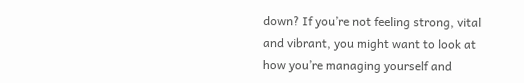down? If you’re not feeling strong, vital and vibrant, you might want to look at how you’re managing yourself and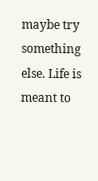maybe try something else. Life is meant to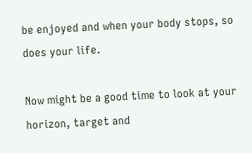be enjoyed and when your body stops, so does your life.

Now might be a good time to look at your horizon, target and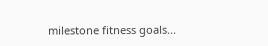milestone fitness goals...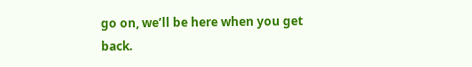go on, we’ll be here when you get back.